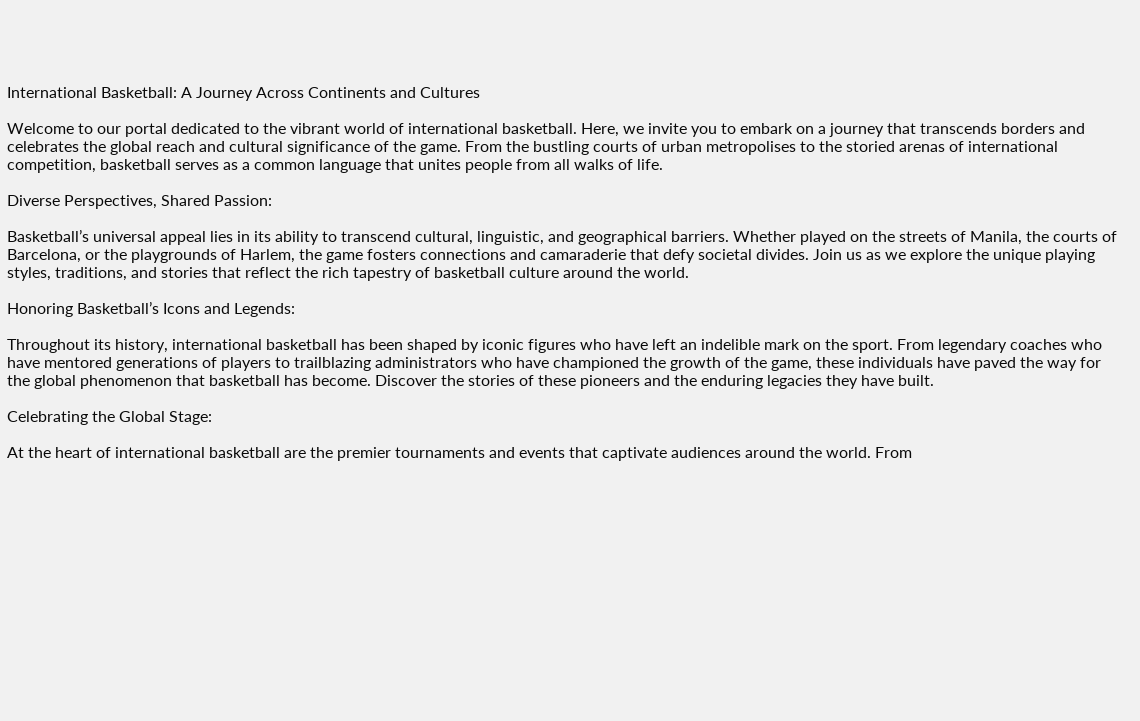International Basketball: A Journey Across Continents and Cultures

Welcome to our portal dedicated to the vibrant world of international basketball. Here, we invite you to embark on a journey that transcends borders and celebrates the global reach and cultural significance of the game. From the bustling courts of urban metropolises to the storied arenas of international competition, basketball serves as a common language that unites people from all walks of life.

Diverse Perspectives, Shared Passion:

Basketball’s universal appeal lies in its ability to transcend cultural, linguistic, and geographical barriers. Whether played on the streets of Manila, the courts of Barcelona, or the playgrounds of Harlem, the game fosters connections and camaraderie that defy societal divides. Join us as we explore the unique playing styles, traditions, and stories that reflect the rich tapestry of basketball culture around the world.

Honoring Basketball’s Icons and Legends:

Throughout its history, international basketball has been shaped by iconic figures who have left an indelible mark on the sport. From legendary coaches who have mentored generations of players to trailblazing administrators who have championed the growth of the game, these individuals have paved the way for the global phenomenon that basketball has become. Discover the stories of these pioneers and the enduring legacies they have built.

Celebrating the Global Stage:

At the heart of international basketball are the premier tournaments and events that captivate audiences around the world. From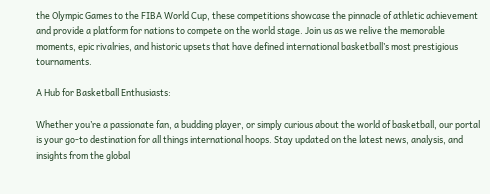the Olympic Games to the FIBA World Cup, these competitions showcase the pinnacle of athletic achievement and provide a platform for nations to compete on the world stage. Join us as we relive the memorable moments, epic rivalries, and historic upsets that have defined international basketball’s most prestigious tournaments.

A Hub for Basketball Enthusiasts:

Whether you’re a passionate fan, a budding player, or simply curious about the world of basketball, our portal is your go-to destination for all things international hoops. Stay updated on the latest news, analysis, and insights from the global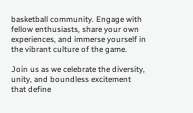basketball community. Engage with fellow enthusiasts, share your own experiences, and immerse yourself in the vibrant culture of the game.

Join us as we celebrate the diversity, unity, and boundless excitement that define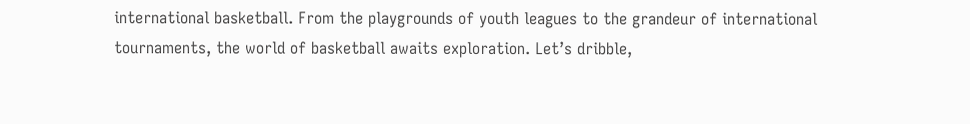international basketball. From the playgrounds of youth leagues to the grandeur of international tournaments, the world of basketball awaits exploration. Let’s dribble,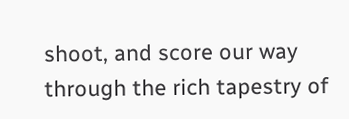shoot, and score our way through the rich tapestry of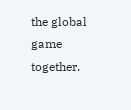the global game together.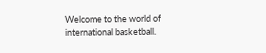Welcome to the world of international basketball.